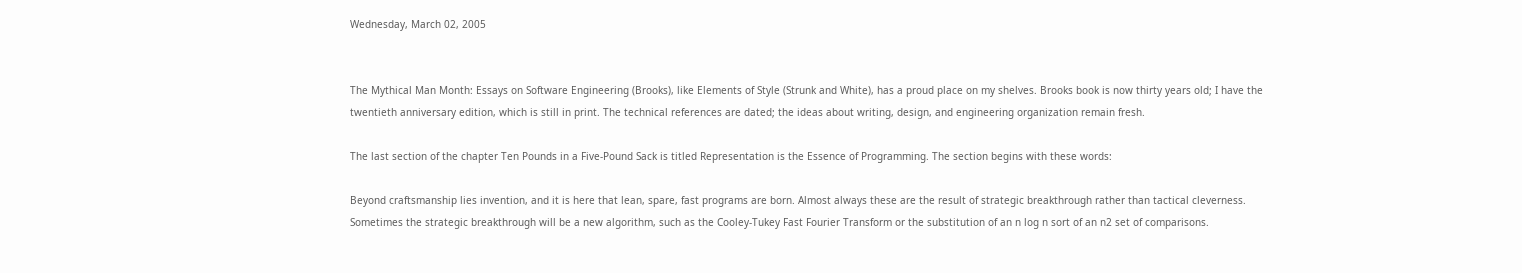Wednesday, March 02, 2005


The Mythical Man Month: Essays on Software Engineering (Brooks), like Elements of Style (Strunk and White), has a proud place on my shelves. Brooks book is now thirty years old; I have the twentieth anniversary edition, which is still in print. The technical references are dated; the ideas about writing, design, and engineering organization remain fresh.

The last section of the chapter Ten Pounds in a Five-Pound Sack is titled Representation is the Essence of Programming. The section begins with these words:

Beyond craftsmanship lies invention, and it is here that lean, spare, fast programs are born. Almost always these are the result of strategic breakthrough rather than tactical cleverness. Sometimes the strategic breakthrough will be a new algorithm, such as the Cooley-Tukey Fast Fourier Transform or the substitution of an n log n sort of an n2 set of comparisons.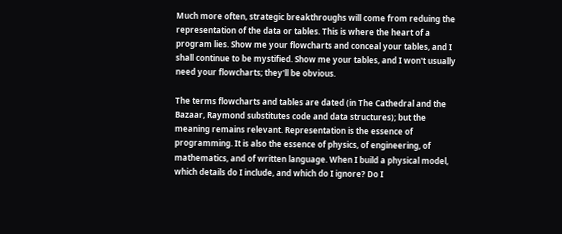Much more often, strategic breakthroughs will come from reduing the representation of the data or tables. This is where the heart of a program lies. Show me your flowcharts and conceal your tables, and I shall continue to be mystified. Show me your tables, and I won't usually need your flowcharts; they'll be obvious.

The terms flowcharts and tables are dated (in The Cathedral and the Bazaar, Raymond substitutes code and data structures); but the meaning remains relevant. Representation is the essence of programming. It is also the essence of physics, of engineering, of mathematics, and of written language. When I build a physical model, which details do I include, and which do I ignore? Do I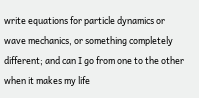write equations for particle dynamics or wave mechanics, or something completely different; and can I go from one to the other when it makes my life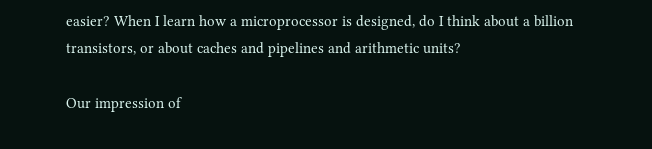easier? When I learn how a microprocessor is designed, do I think about a billion transistors, or about caches and pipelines and arithmetic units?

Our impression of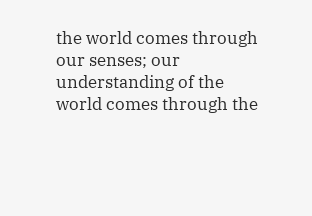the world comes through our senses; our understanding of the world comes through the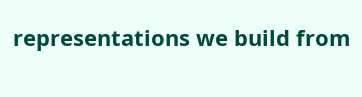representations we build from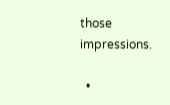those impressions.

  •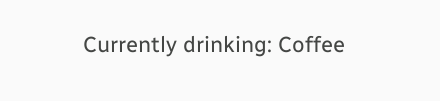Currently drinking: Coffee